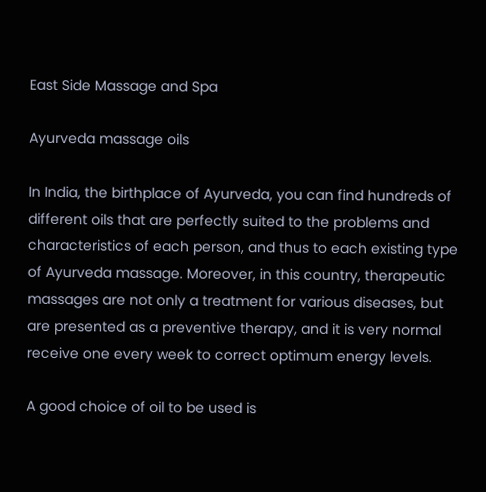East Side Massage and Spa

Ayurveda massage oils

In India, the birthplace of Ayurveda, you can find hundreds of different oils that are perfectly suited to the problems and characteristics of each person, and thus to each existing type of Ayurveda massage. Moreover, in this country, therapeutic massages are not only a treatment for various diseases, but are presented as a preventive therapy, and it is very normal receive one every week to correct optimum energy levels.

A good choice of oil to be used is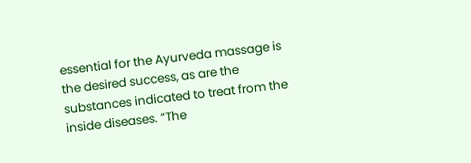essential for the Ayurveda massage is the desired success, as are the substances indicated to treat from the inside diseases. “The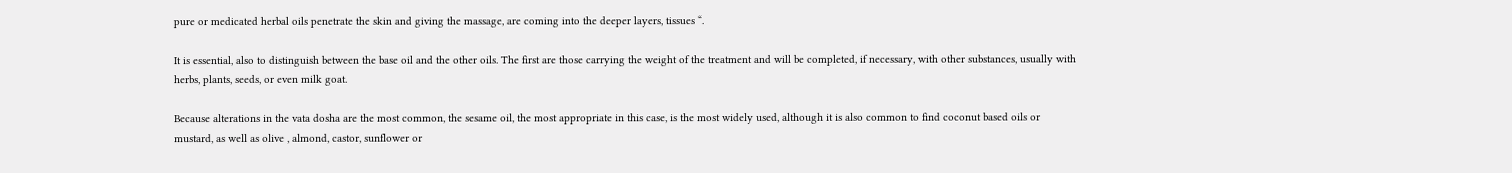pure or medicated herbal oils penetrate the skin and giving the massage, are coming into the deeper layers, tissues “.

It is essential, also to distinguish between the base oil and the other oils. The first are those carrying the weight of the treatment and will be completed, if necessary, with other substances, usually with herbs, plants, seeds, or even milk goat.

Because alterations in the vata dosha are the most common, the sesame oil, the most appropriate in this case, is the most widely used, although it is also common to find coconut based oils or mustard, as well as olive , almond, castor, sunflower or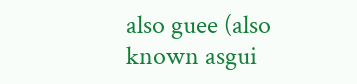also guee (also known asgui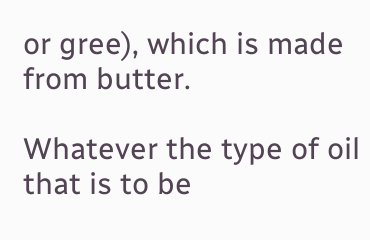or gree), which is made from butter.

Whatever the type of oil that is to be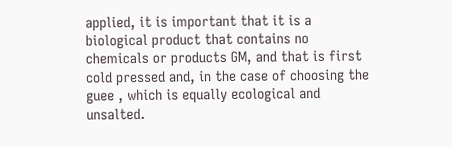applied, it is important that it is a biological product that contains no chemicals or products GM, and that is first cold pressed and, in the case of choosing the guee , which is equally ecological and unsalted.